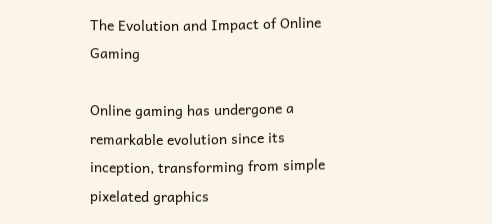The Evolution and Impact of Online Gaming

Online gaming has undergone a remarkable evolution since its inception, transforming from simple pixelated graphics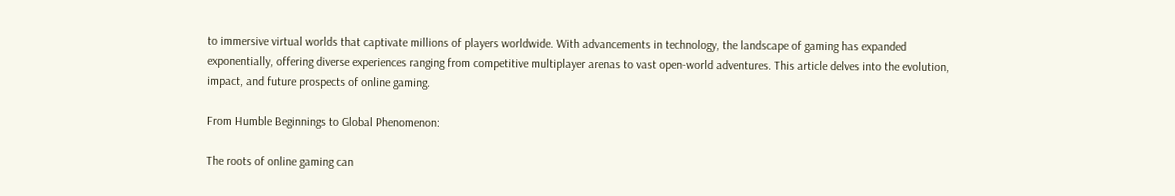to immersive virtual worlds that captivate millions of players worldwide. With advancements in technology, the landscape of gaming has expanded exponentially, offering diverse experiences ranging from competitive multiplayer arenas to vast open-world adventures. This article delves into the evolution, impact, and future prospects of online gaming.

From Humble Beginnings to Global Phenomenon:

The roots of online gaming can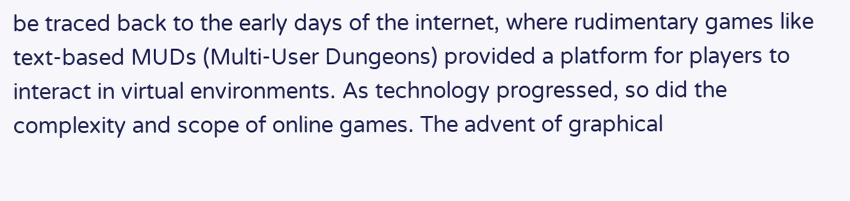be traced back to the early days of the internet, where rudimentary games like text-based MUDs (Multi-User Dungeons) provided a platform for players to interact in virtual environments. As technology progressed, so did the complexity and scope of online games. The advent of graphical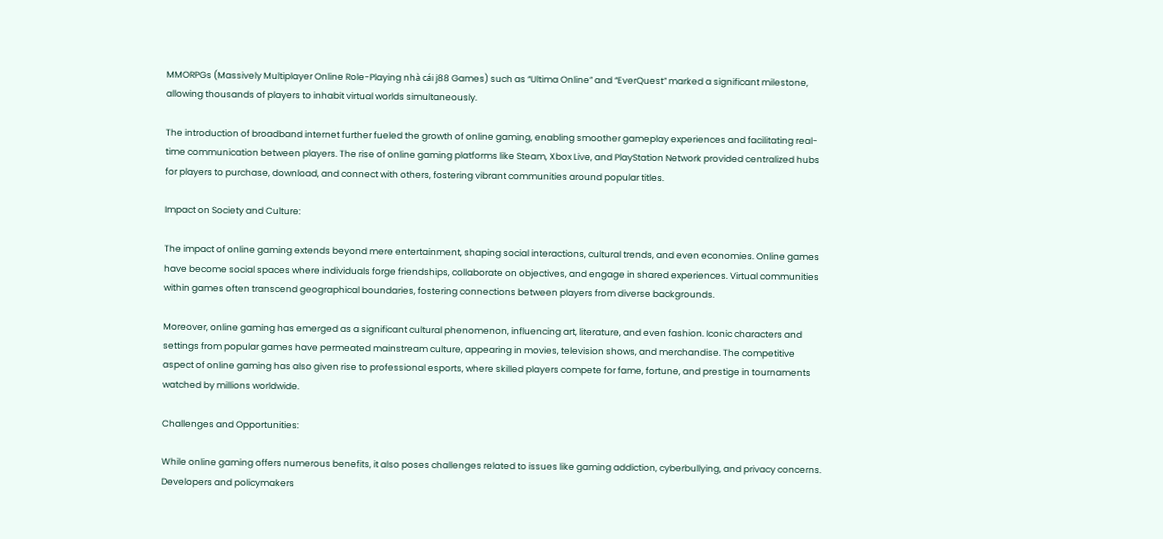MMORPGs (Massively Multiplayer Online Role-Playing nhà cái j88 Games) such as “Ultima Online” and “EverQuest” marked a significant milestone, allowing thousands of players to inhabit virtual worlds simultaneously.

The introduction of broadband internet further fueled the growth of online gaming, enabling smoother gameplay experiences and facilitating real-time communication between players. The rise of online gaming platforms like Steam, Xbox Live, and PlayStation Network provided centralized hubs for players to purchase, download, and connect with others, fostering vibrant communities around popular titles.

Impact on Society and Culture:

The impact of online gaming extends beyond mere entertainment, shaping social interactions, cultural trends, and even economies. Online games have become social spaces where individuals forge friendships, collaborate on objectives, and engage in shared experiences. Virtual communities within games often transcend geographical boundaries, fostering connections between players from diverse backgrounds.

Moreover, online gaming has emerged as a significant cultural phenomenon, influencing art, literature, and even fashion. Iconic characters and settings from popular games have permeated mainstream culture, appearing in movies, television shows, and merchandise. The competitive aspect of online gaming has also given rise to professional esports, where skilled players compete for fame, fortune, and prestige in tournaments watched by millions worldwide.

Challenges and Opportunities:

While online gaming offers numerous benefits, it also poses challenges related to issues like gaming addiction, cyberbullying, and privacy concerns. Developers and policymakers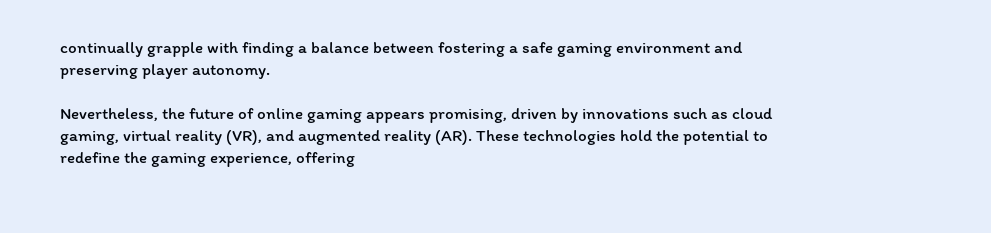continually grapple with finding a balance between fostering a safe gaming environment and preserving player autonomy.

Nevertheless, the future of online gaming appears promising, driven by innovations such as cloud gaming, virtual reality (VR), and augmented reality (AR). These technologies hold the potential to redefine the gaming experience, offering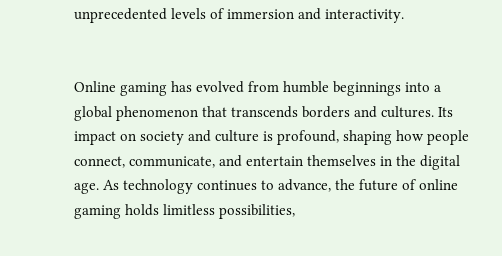unprecedented levels of immersion and interactivity.


Online gaming has evolved from humble beginnings into a global phenomenon that transcends borders and cultures. Its impact on society and culture is profound, shaping how people connect, communicate, and entertain themselves in the digital age. As technology continues to advance, the future of online gaming holds limitless possibilities,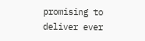promising to deliver ever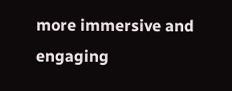more immersive and engaging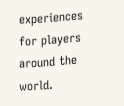experiences for players around the world.